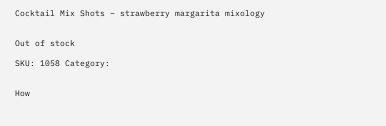Cocktail Mix Shots – strawberry margarita mixology


Out of stock

SKU: 1058 Category:


How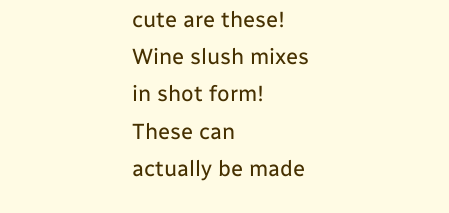cute are these! Wine slush mixes in shot form! These can actually be made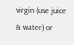virgin (use juice & water) or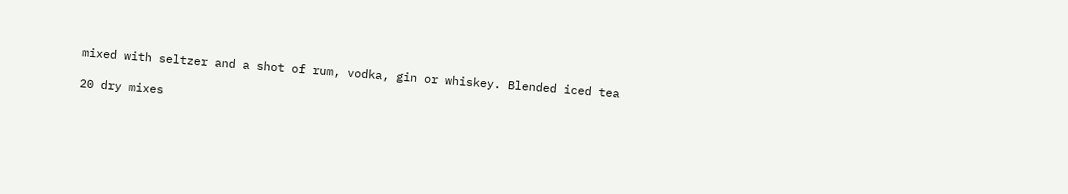mixed with seltzer and a shot of rum, vodka, gin or whiskey. Blended iced tea

20 dry mixes